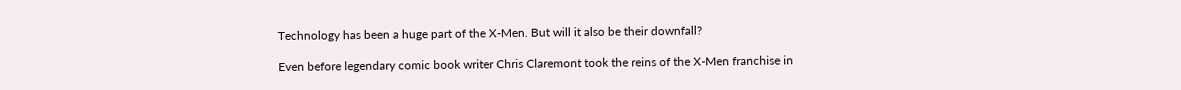Technology has been a huge part of the X-Men. But will it also be their downfall?

Even before legendary comic book writer Chris Claremont took the reins of the X-Men franchise in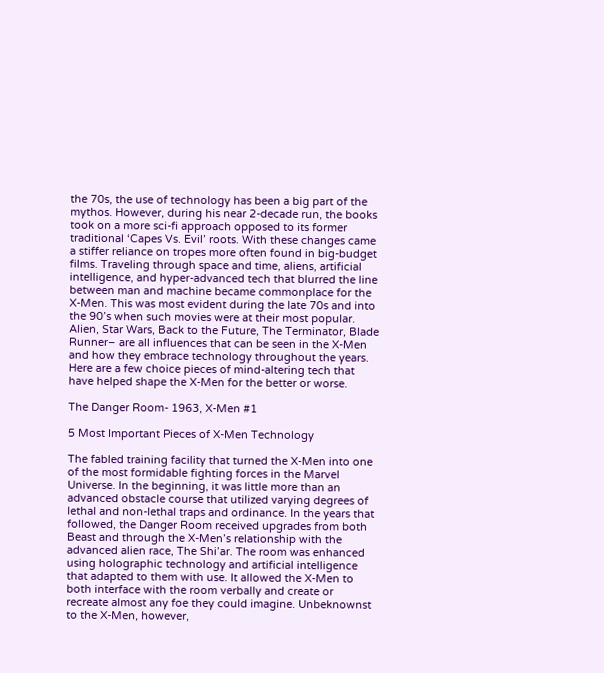the 70s, the use of technology has been a big part of the mythos. However, during his near 2-decade run, the books took on a more sci-fi approach opposed to its former traditional ‘Capes Vs. Evil’ roots. With these changes came a stiffer reliance on tropes more often found in big-budget films. Traveling through space and time, aliens, artificial intelligence, and hyper-advanced tech that blurred the line between man and machine became commonplace for the X-Men. This was most evident during the late 70s and into the 90’s when such movies were at their most popular. Alien, Star Wars, Back to the Future, The Terminator, Blade Runner– are all influences that can be seen in the X-Men and how they embrace technology throughout the years. Here are a few choice pieces of mind-altering tech that have helped shape the X-Men for the better or worse.

The Danger Room- 1963, X-Men #1

5 Most Important Pieces of X-Men Technology

The fabled training facility that turned the X-Men into one of the most formidable fighting forces in the Marvel Universe. In the beginning, it was little more than an advanced obstacle course that utilized varying degrees of lethal and non-lethal traps and ordinance. In the years that followed, the Danger Room received upgrades from both Beast and through the X-Men’s relationship with the advanced alien race, The Shi’ar. The room was enhanced using holographic technology and artificial intelligence that adapted to them with use. It allowed the X-Men to both interface with the room verbally and create or recreate almost any foe they could imagine. Unbeknownst to the X-Men, however,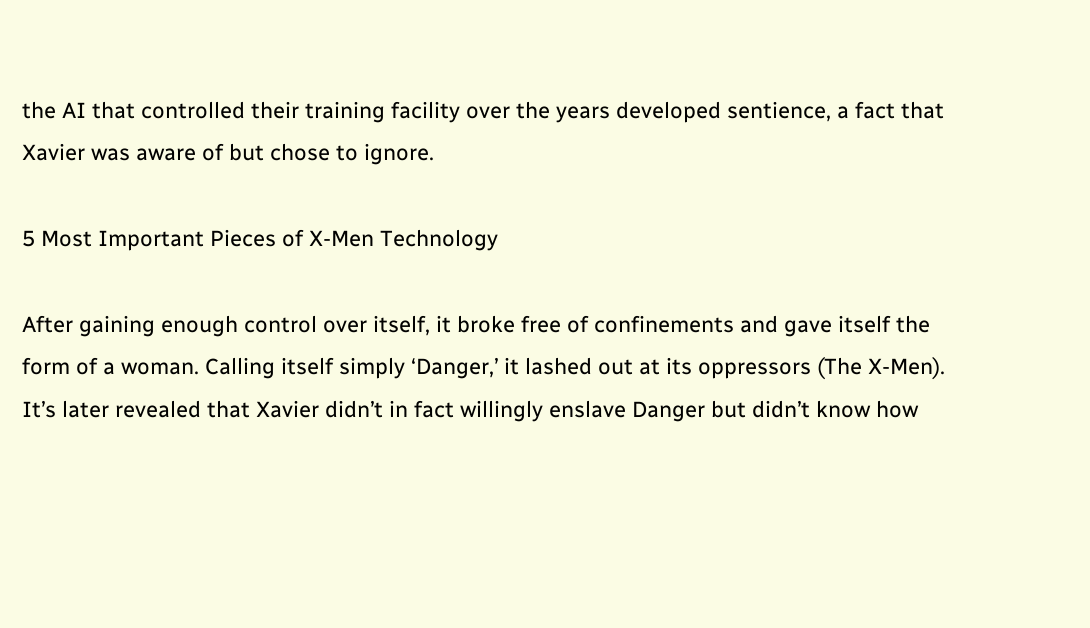the AI that controlled their training facility over the years developed sentience, a fact that Xavier was aware of but chose to ignore.

5 Most Important Pieces of X-Men Technology

After gaining enough control over itself, it broke free of confinements and gave itself the form of a woman. Calling itself simply ‘Danger,’ it lashed out at its oppressors (The X-Men). It’s later revealed that Xavier didn’t in fact willingly enslave Danger but didn’t know how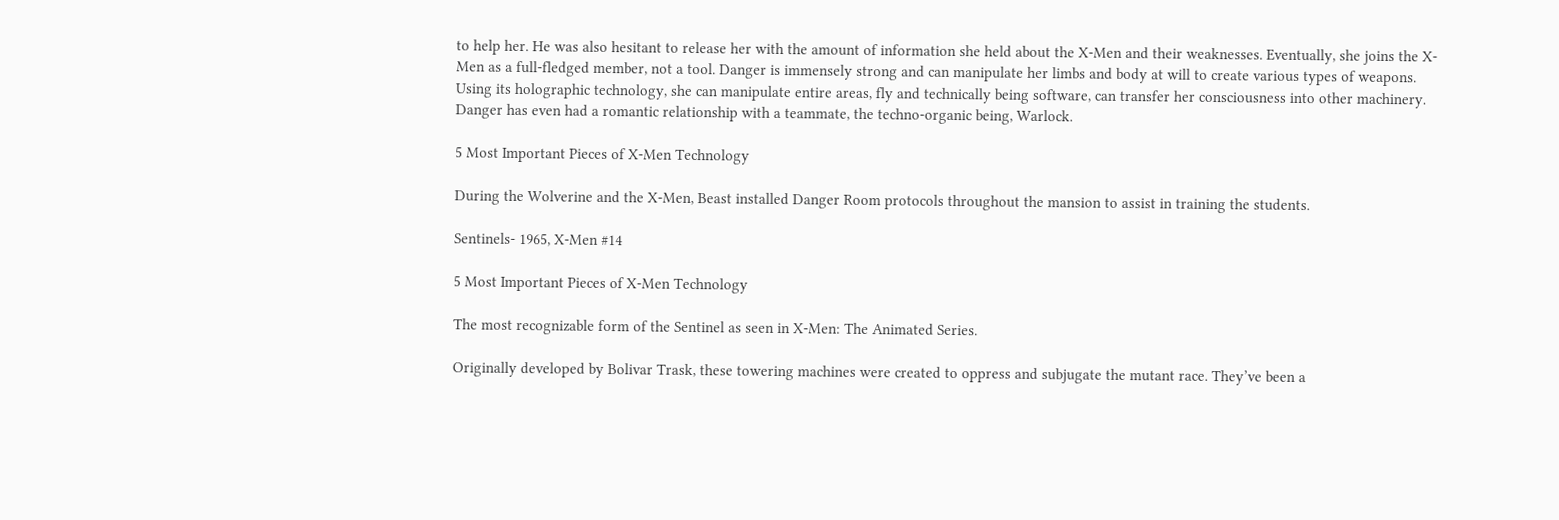to help her. He was also hesitant to release her with the amount of information she held about the X-Men and their weaknesses. Eventually, she joins the X-Men as a full-fledged member, not a tool. Danger is immensely strong and can manipulate her limbs and body at will to create various types of weapons. Using its holographic technology, she can manipulate entire areas, fly and technically being software, can transfer her consciousness into other machinery. Danger has even had a romantic relationship with a teammate, the techno-organic being, Warlock.

5 Most Important Pieces of X-Men Technology

During the Wolverine and the X-Men, Beast installed Danger Room protocols throughout the mansion to assist in training the students.

Sentinels- 1965, X-Men #14

5 Most Important Pieces of X-Men Technology

The most recognizable form of the Sentinel as seen in X-Men: The Animated Series.

Originally developed by Bolivar Trask, these towering machines were created to oppress and subjugate the mutant race. They’ve been a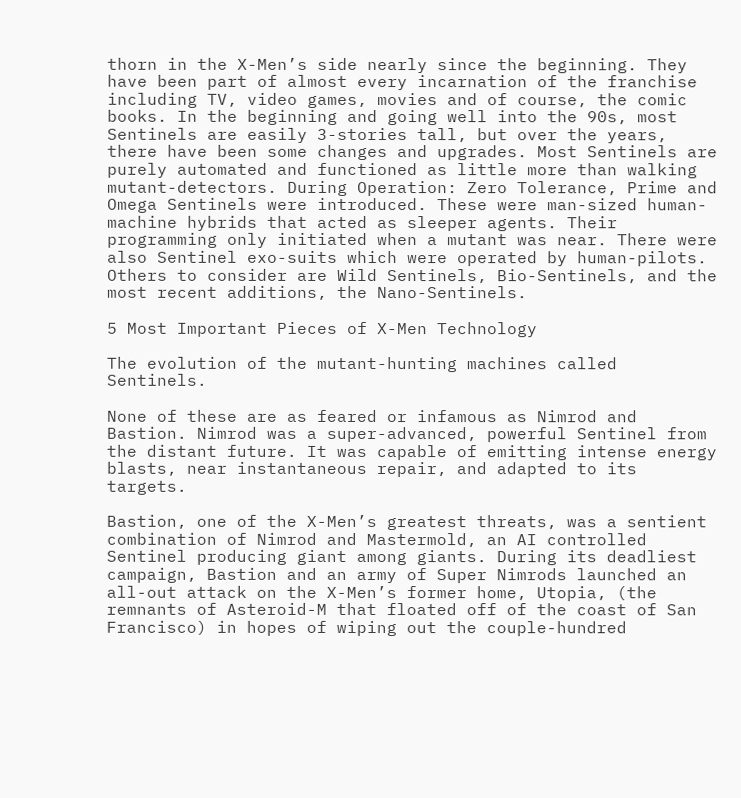thorn in the X-Men’s side nearly since the beginning. They  have been part of almost every incarnation of the franchise including TV, video games, movies and of course, the comic books. In the beginning and going well into the 90s, most Sentinels are easily 3-stories tall, but over the years, there have been some changes and upgrades. Most Sentinels are purely automated and functioned as little more than walking mutant-detectors. During Operation: Zero Tolerance, Prime and Omega Sentinels were introduced. These were man-sized human-machine hybrids that acted as sleeper agents. Their programming only initiated when a mutant was near. There were also Sentinel exo-suits which were operated by human-pilots. Others to consider are Wild Sentinels, Bio-Sentinels, and the most recent additions, the Nano-Sentinels.

5 Most Important Pieces of X-Men Technology

The evolution of the mutant-hunting machines called Sentinels.

None of these are as feared or infamous as Nimrod and Bastion. Nimrod was a super-advanced, powerful Sentinel from the distant future. It was capable of emitting intense energy blasts, near instantaneous repair, and adapted to its targets.

Bastion, one of the X-Men’s greatest threats, was a sentient combination of Nimrod and Mastermold, an AI controlled Sentinel producing giant among giants. During its deadliest campaign, Bastion and an army of Super Nimrods launched an all-out attack on the X-Men’s former home, Utopia, (the remnants of Asteroid-M that floated off of the coast of San Francisco) in hopes of wiping out the couple-hundred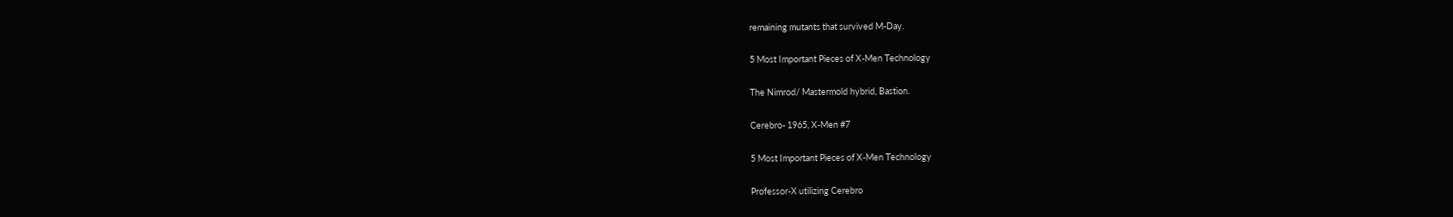remaining mutants that survived M-Day.

5 Most Important Pieces of X-Men Technology

The Nimrod/ Mastermold hybrid, Bastion.

Cerebro- 1965, X-Men #7

5 Most Important Pieces of X-Men Technology

Professor-X utilizing Cerebro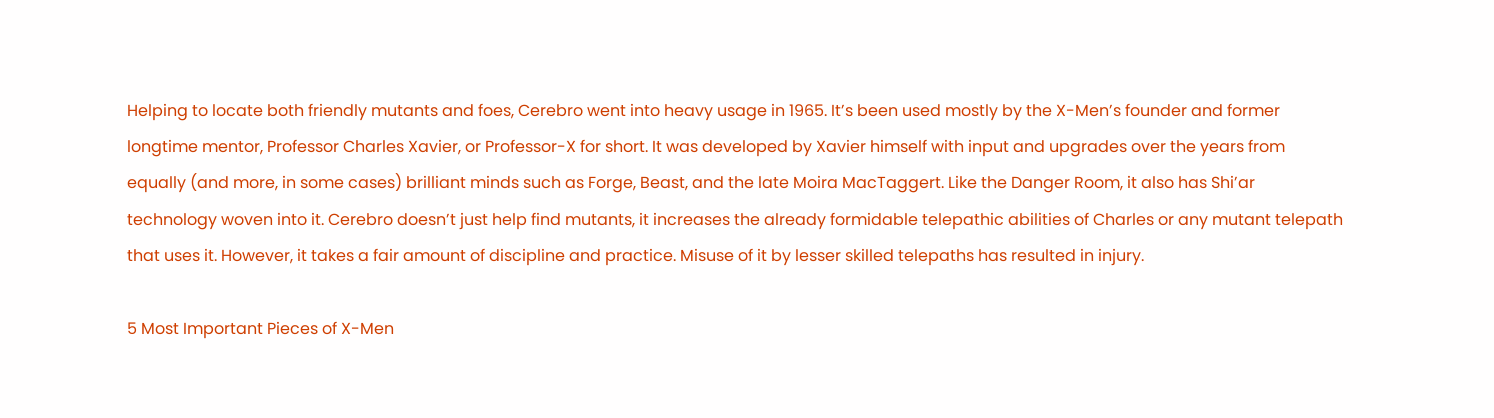Helping to locate both friendly mutants and foes, Cerebro went into heavy usage in 1965. It’s been used mostly by the X-Men’s founder and former longtime mentor, Professor Charles Xavier, or Professor-X for short. It was developed by Xavier himself with input and upgrades over the years from equally (and more, in some cases) brilliant minds such as Forge, Beast, and the late Moira MacTaggert. Like the Danger Room, it also has Shi’ar technology woven into it. Cerebro doesn’t just help find mutants, it increases the already formidable telepathic abilities of Charles or any mutant telepath that uses it. However, it takes a fair amount of discipline and practice. Misuse of it by lesser skilled telepaths has resulted in injury.

5 Most Important Pieces of X-Men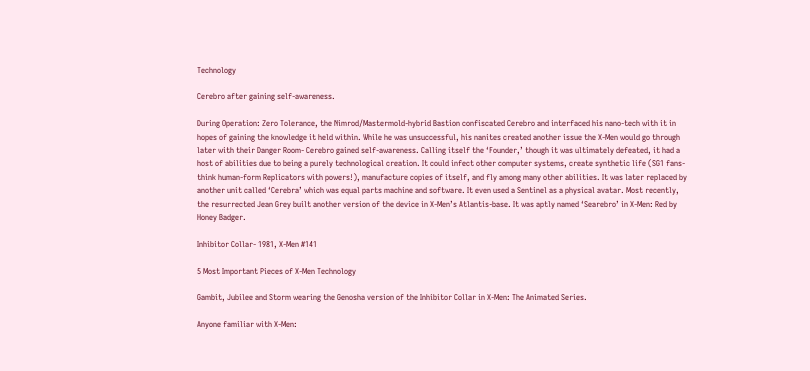Technology

Cerebro after gaining self-awareness.

During Operation: Zero Tolerance, the Nimrod/Mastermold-hybrid Bastion confiscated Cerebro and interfaced his nano-tech with it in hopes of gaining the knowledge it held within. While he was unsuccessful, his nanites created another issue the X-Men would go through later with their Danger Room- Cerebro gained self-awareness. Calling itself the ‘Founder,’ though it was ultimately defeated, it had a host of abilities due to being a purely technological creation. It could infect other computer systems, create synthetic life (SG1 fans- think human-form Replicators with powers!), manufacture copies of itself, and fly among many other abilities. It was later replaced by another unit called ‘Cerebra’ which was equal parts machine and software. It even used a Sentinel as a physical avatar. Most recently, the resurrected Jean Grey built another version of the device in X-Men’s Atlantis-base. It was aptly named ‘Searebro’ in X-Men: Red by Honey Badger.

Inhibitor Collar- 1981, X-Men #141

5 Most Important Pieces of X-Men Technology

Gambit, Jubilee and Storm wearing the Genosha version of the Inhibitor Collar in X-Men: The Animated Series.

Anyone familiar with X-Men: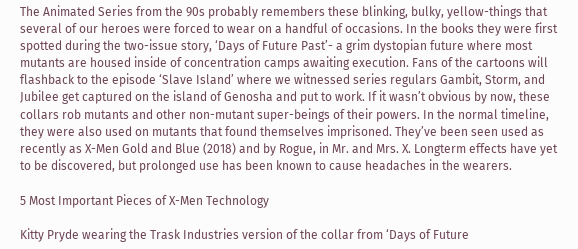The Animated Series from the 90s probably remembers these blinking, bulky, yellow-things that several of our heroes were forced to wear on a handful of occasions. In the books they were first spotted during the two-issue story, ‘Days of Future Past’- a grim dystopian future where most mutants are housed inside of concentration camps awaiting execution. Fans of the cartoons will flashback to the episode ‘Slave Island’ where we witnessed series regulars Gambit, Storm, and Jubilee get captured on the island of Genosha and put to work. If it wasn’t obvious by now, these collars rob mutants and other non-mutant super-beings of their powers. In the normal timeline, they were also used on mutants that found themselves imprisoned. They’ve been seen used as recently as X-Men Gold and Blue (2018) and by Rogue, in Mr. and Mrs. X. Longterm effects have yet to be discovered, but prolonged use has been known to cause headaches in the wearers.

5 Most Important Pieces of X-Men Technology

Kitty Pryde wearing the Trask Industries version of the collar from ‘Days of Future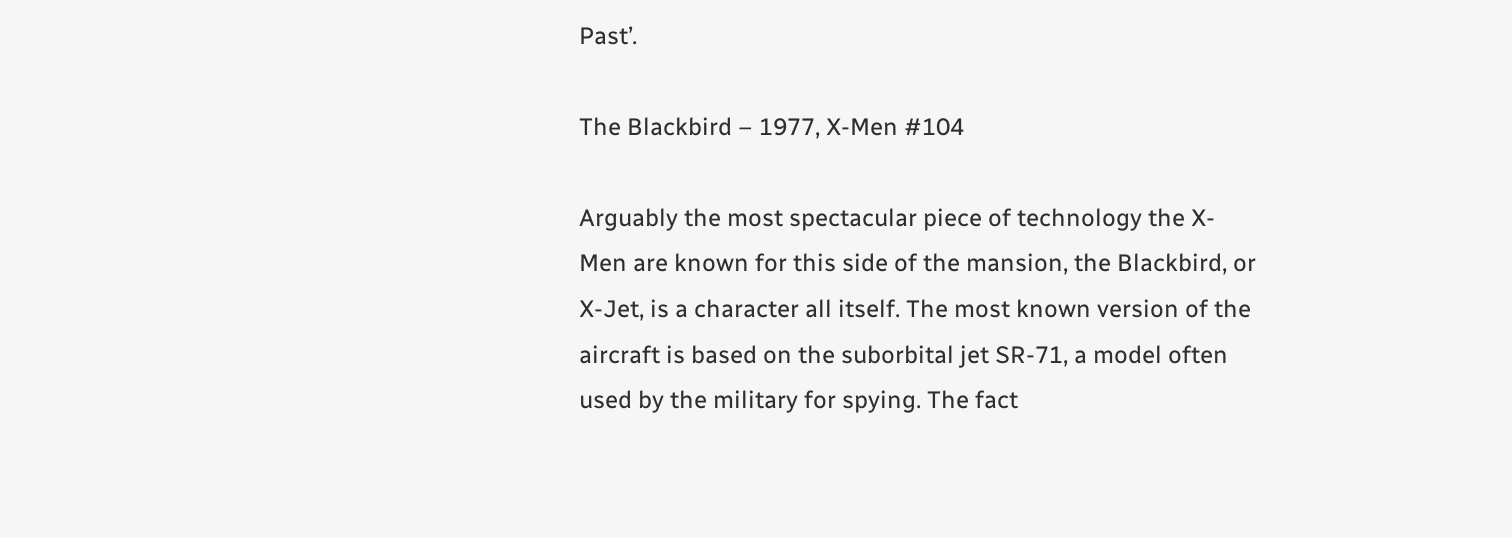Past’.

The Blackbird – 1977, X-Men #104

Arguably the most spectacular piece of technology the X-Men are known for this side of the mansion, the Blackbird, or X-Jet, is a character all itself. The most known version of the aircraft is based on the suborbital jet SR-71, a model often used by the military for spying. The fact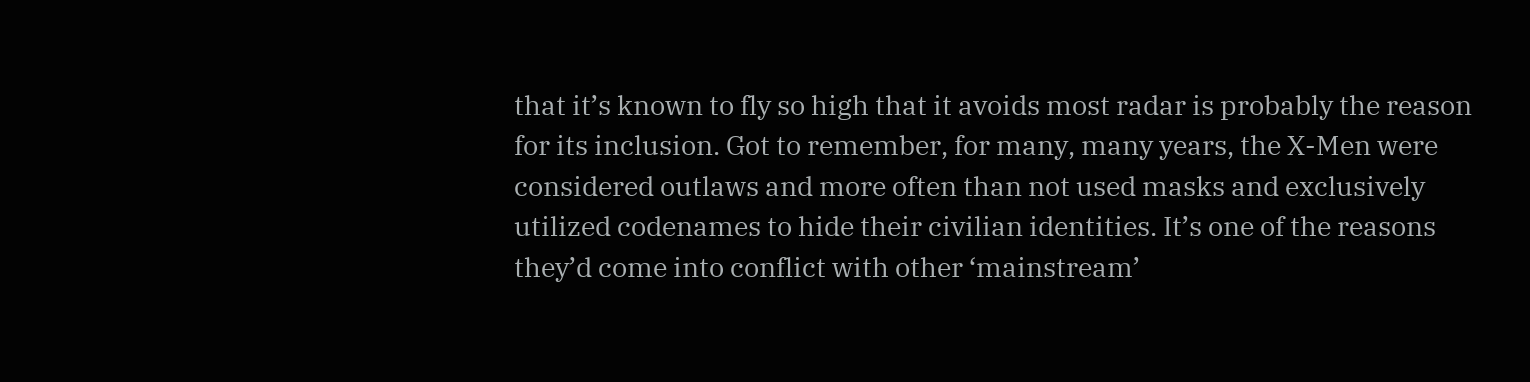that it’s known to fly so high that it avoids most radar is probably the reason for its inclusion. Got to remember, for many, many years, the X-Men were considered outlaws and more often than not used masks and exclusively utilized codenames to hide their civilian identities. It’s one of the reasons they’d come into conflict with other ‘mainstream’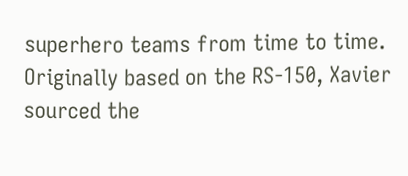superhero teams from time to time. Originally based on the RS-150, Xavier sourced the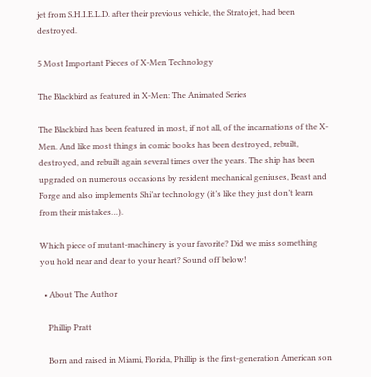jet from S.H.I.E.L.D. after their previous vehicle, the Stratojet, had been destroyed.

5 Most Important Pieces of X-Men Technology

The Blackbird as featured in X-Men: The Animated Series

The Blackbird has been featured in most, if not all, of the incarnations of the X-Men. And like most things in comic books has been destroyed, rebuilt, destroyed, and rebuilt again several times over the years. The ship has been upgraded on numerous occasions by resident mechanical geniuses, Beast and Forge and also implements Shi’ar technology (it’s like they just don’t learn from their mistakes…).

Which piece of mutant-machinery is your favorite? Did we miss something you hold near and dear to your heart? Sound off below!

  • About The Author

    Phillip Pratt

    Born and raised in Miami, Florida, Phillip is the first-generation American son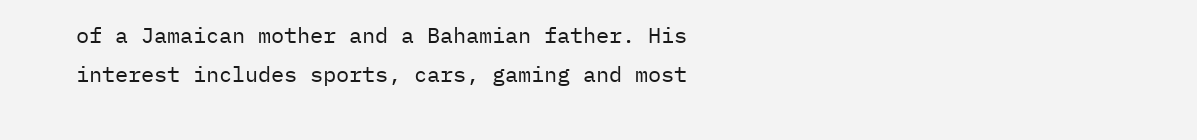of a Jamaican mother and a Bahamian father. His interest includes sports, cars, gaming and most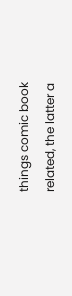things comic book related, the latter a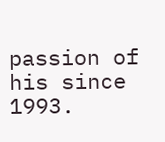passion of his since 1993.